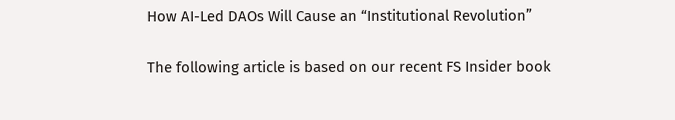How AI-Led DAOs Will Cause an “Institutional Revolution”

The following article is based on our recent FS Insider book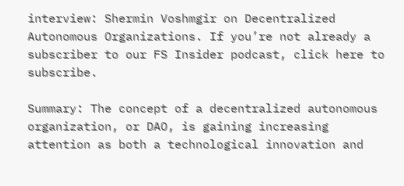interview: Shermin Voshmgir on Decentralized Autonomous Organizations. If you’re not already a subscriber to our FS Insider podcast, click here to subscribe.

Summary: The concept of a decentralized autonomous organization, or DAO, is gaining increasing attention as both a technological innovation and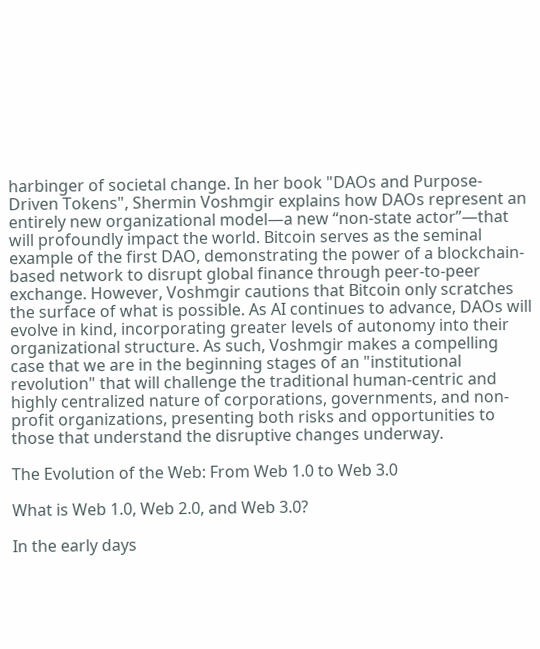harbinger of societal change. In her book "DAOs and Purpose-Driven Tokens", Shermin Voshmgir explains how DAOs represent an entirely new organizational model—a new “non-state actor”—that will profoundly impact the world. Bitcoin serves as the seminal example of the first DAO, demonstrating the power of a blockchain-based network to disrupt global finance through peer-to-peer exchange. However, Voshmgir cautions that Bitcoin only scratches the surface of what is possible. As AI continues to advance, DAOs will evolve in kind, incorporating greater levels of autonomy into their organizational structure. As such, Voshmgir makes a compelling case that we are in the beginning stages of an "institutional revolution" that will challenge the traditional human-centric and highly centralized nature of corporations, governments, and non-profit organizations, presenting both risks and opportunities to those that understand the disruptive changes underway.

The Evolution of the Web: From Web 1.0 to Web 3.0

What is Web 1.0, Web 2.0, and Web 3.0?

In the early days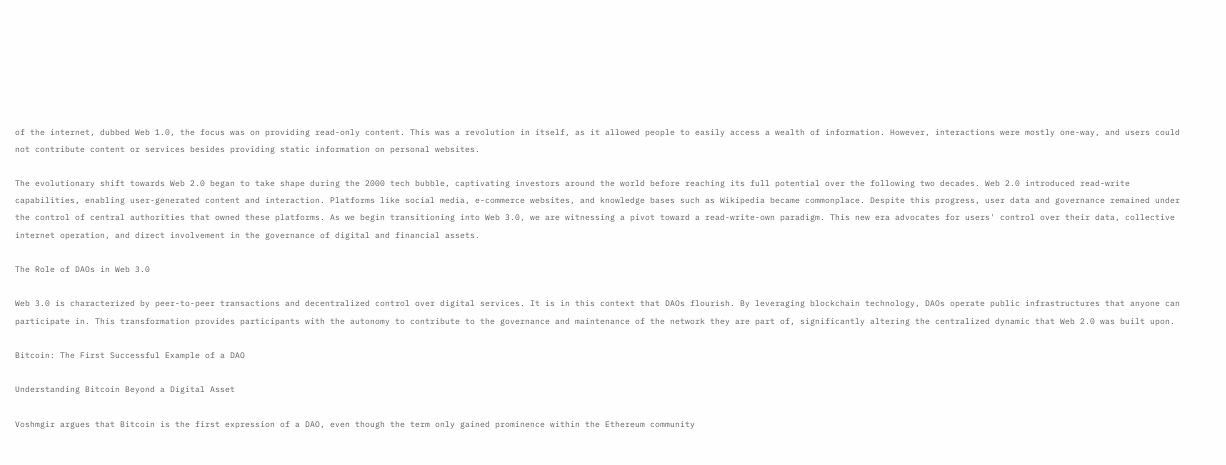of the internet, dubbed Web 1.0, the focus was on providing read-only content. This was a revolution in itself, as it allowed people to easily access a wealth of information. However, interactions were mostly one-way, and users could not contribute content or services besides providing static information on personal websites.

The evolutionary shift towards Web 2.0 began to take shape during the 2000 tech bubble, captivating investors around the world before reaching its full potential over the following two decades. Web 2.0 introduced read-write capabilities, enabling user-generated content and interaction. Platforms like social media, e-commerce websites, and knowledge bases such as Wikipedia became commonplace. Despite this progress, user data and governance remained under the control of central authorities that owned these platforms. As we begin transitioning into Web 3.0, we are witnessing a pivot toward a read-write-own paradigm. This new era advocates for users' control over their data, collective internet operation, and direct involvement in the governance of digital and financial assets.

The Role of DAOs in Web 3.0

Web 3.0 is characterized by peer-to-peer transactions and decentralized control over digital services. It is in this context that DAOs flourish. By leveraging blockchain technology, DAOs operate public infrastructures that anyone can participate in. This transformation provides participants with the autonomy to contribute to the governance and maintenance of the network they are part of, significantly altering the centralized dynamic that Web 2.0 was built upon.

Bitcoin: The First Successful Example of a DAO

Understanding Bitcoin Beyond a Digital Asset

Voshmgir argues that Bitcoin is the first expression of a DAO, even though the term only gained prominence within the Ethereum community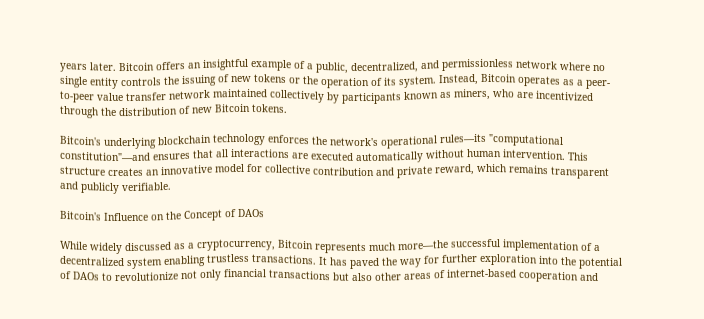years later. Bitcoin offers an insightful example of a public, decentralized, and permissionless network where no single entity controls the issuing of new tokens or the operation of its system. Instead, Bitcoin operates as a peer-to-peer value transfer network maintained collectively by participants known as miners, who are incentivized through the distribution of new Bitcoin tokens.

Bitcoin's underlying blockchain technology enforces the network's operational rules—its "computational constitution"—and ensures that all interactions are executed automatically without human intervention. This structure creates an innovative model for collective contribution and private reward, which remains transparent and publicly verifiable.

Bitcoin's Influence on the Concept of DAOs

While widely discussed as a cryptocurrency, Bitcoin represents much more—the successful implementation of a decentralized system enabling trustless transactions. It has paved the way for further exploration into the potential of DAOs to revolutionize not only financial transactions but also other areas of internet-based cooperation and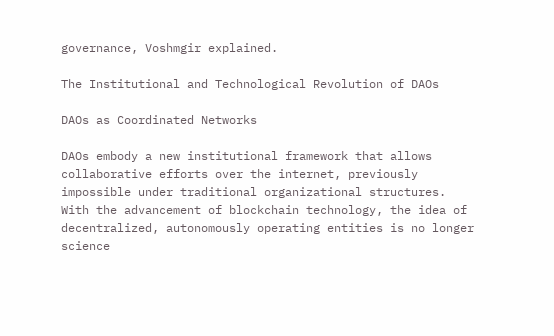governance, Voshmgir explained.

The Institutional and Technological Revolution of DAOs

DAOs as Coordinated Networks

DAOs embody a new institutional framework that allows collaborative efforts over the internet, previously impossible under traditional organizational structures. With the advancement of blockchain technology, the idea of decentralized, autonomously operating entities is no longer science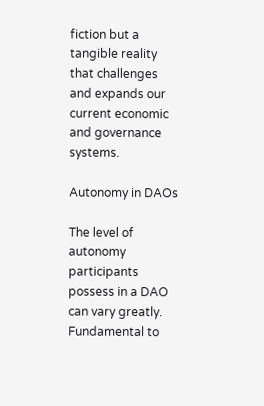fiction but a tangible reality that challenges and expands our current economic and governance systems.

Autonomy in DAOs

The level of autonomy participants possess in a DAO can vary greatly. Fundamental to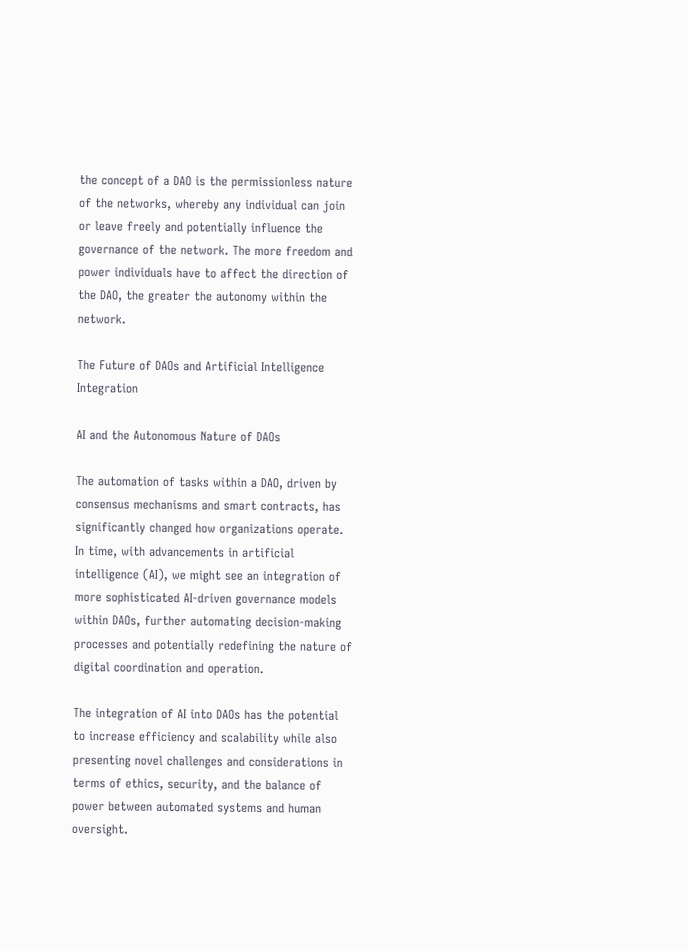the concept of a DAO is the permissionless nature of the networks, whereby any individual can join or leave freely and potentially influence the governance of the network. The more freedom and power individuals have to affect the direction of the DAO, the greater the autonomy within the network.

The Future of DAOs and Artificial Intelligence Integration

AI and the Autonomous Nature of DAOs

The automation of tasks within a DAO, driven by consensus mechanisms and smart contracts, has significantly changed how organizations operate. In time, with advancements in artificial intelligence (AI), we might see an integration of more sophisticated AI-driven governance models within DAOs, further automating decision-making processes and potentially redefining the nature of digital coordination and operation.

The integration of AI into DAOs has the potential to increase efficiency and scalability while also presenting novel challenges and considerations in terms of ethics, security, and the balance of power between automated systems and human oversight.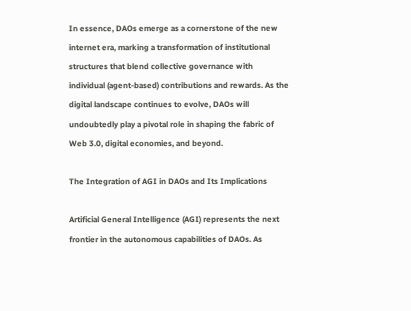In essence, DAOs emerge as a cornerstone of the new internet era, marking a transformation of institutional structures that blend collective governance with individual (agent-based) contributions and rewards. As the digital landscape continues to evolve, DAOs will undoubtedly play a pivotal role in shaping the fabric of Web 3.0, digital economies, and beyond.

The Integration of AGI in DAOs and Its Implications

Artificial General Intelligence (AGI) represents the next frontier in the autonomous capabilities of DAOs. As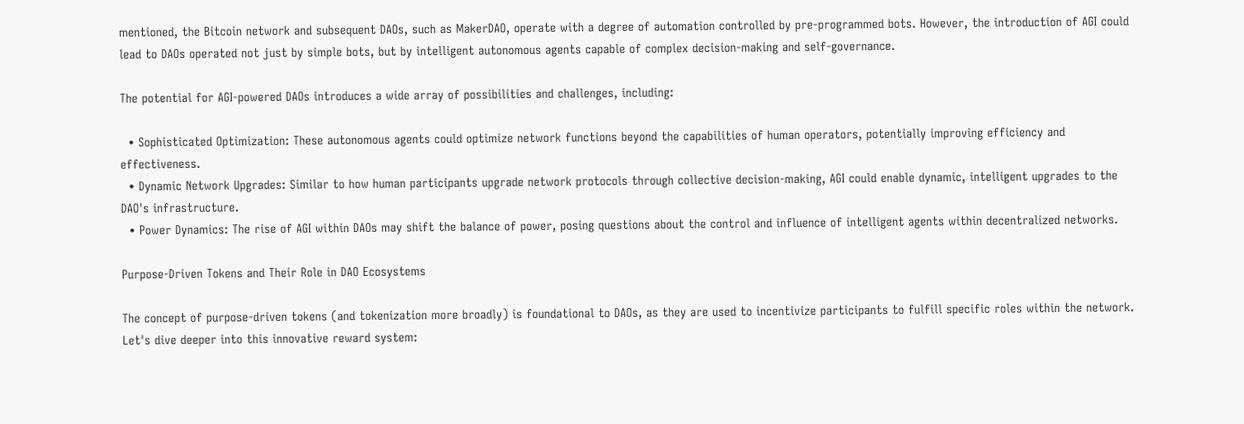mentioned, the Bitcoin network and subsequent DAOs, such as MakerDAO, operate with a degree of automation controlled by pre-programmed bots. However, the introduction of AGI could lead to DAOs operated not just by simple bots, but by intelligent autonomous agents capable of complex decision-making and self-governance.

The potential for AGI-powered DAOs introduces a wide array of possibilities and challenges, including:

  • Sophisticated Optimization: These autonomous agents could optimize network functions beyond the capabilities of human operators, potentially improving efficiency and effectiveness.
  • Dynamic Network Upgrades: Similar to how human participants upgrade network protocols through collective decision-making, AGI could enable dynamic, intelligent upgrades to the DAO's infrastructure.
  • Power Dynamics: The rise of AGI within DAOs may shift the balance of power, posing questions about the control and influence of intelligent agents within decentralized networks.

Purpose-Driven Tokens and Their Role in DAO Ecosystems

The concept of purpose-driven tokens (and tokenization more broadly) is foundational to DAOs, as they are used to incentivize participants to fulfill specific roles within the network. Let's dive deeper into this innovative reward system: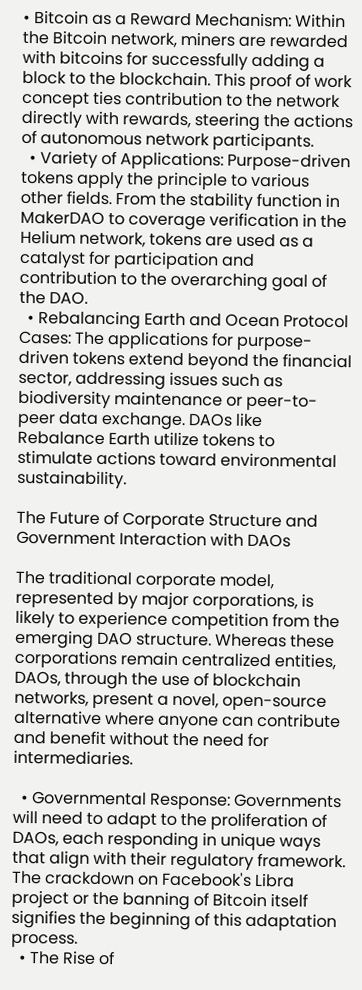• Bitcoin as a Reward Mechanism: Within the Bitcoin network, miners are rewarded with bitcoins for successfully adding a block to the blockchain. This proof of work concept ties contribution to the network directly with rewards, steering the actions of autonomous network participants.
  • Variety of Applications: Purpose-driven tokens apply the principle to various other fields. From the stability function in MakerDAO to coverage verification in the Helium network, tokens are used as a catalyst for participation and contribution to the overarching goal of the DAO.
  • Rebalancing Earth and Ocean Protocol Cases: The applications for purpose-driven tokens extend beyond the financial sector, addressing issues such as biodiversity maintenance or peer-to-peer data exchange. DAOs like Rebalance Earth utilize tokens to stimulate actions toward environmental sustainability.

The Future of Corporate Structure and Government Interaction with DAOs

The traditional corporate model, represented by major corporations, is likely to experience competition from the emerging DAO structure. Whereas these corporations remain centralized entities, DAOs, through the use of blockchain networks, present a novel, open-source alternative where anyone can contribute and benefit without the need for intermediaries.

  • Governmental Response: Governments will need to adapt to the proliferation of DAOs, each responding in unique ways that align with their regulatory framework. The crackdown on Facebook's Libra project or the banning of Bitcoin itself signifies the beginning of this adaptation process.
  • The Rise of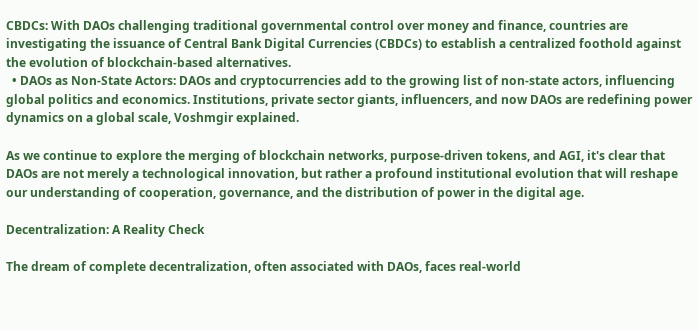CBDCs: With DAOs challenging traditional governmental control over money and finance, countries are investigating the issuance of Central Bank Digital Currencies (CBDCs) to establish a centralized foothold against the evolution of blockchain-based alternatives.
  • DAOs as Non-State Actors: DAOs and cryptocurrencies add to the growing list of non-state actors, influencing global politics and economics. Institutions, private sector giants, influencers, and now DAOs are redefining power dynamics on a global scale, Voshmgir explained.

As we continue to explore the merging of blockchain networks, purpose-driven tokens, and AGI, it's clear that DAOs are not merely a technological innovation, but rather a profound institutional evolution that will reshape our understanding of cooperation, governance, and the distribution of power in the digital age.

Decentralization: A Reality Check

The dream of complete decentralization, often associated with DAOs, faces real-world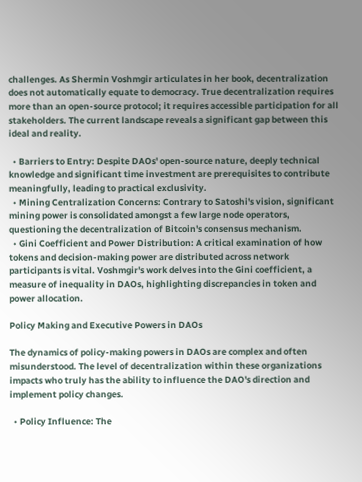challenges. As Shermin Voshmgir articulates in her book, decentralization does not automatically equate to democracy. True decentralization requires more than an open-source protocol; it requires accessible participation for all stakeholders. The current landscape reveals a significant gap between this ideal and reality.

  • Barriers to Entry: Despite DAOs' open-source nature, deeply technical knowledge and significant time investment are prerequisites to contribute meaningfully, leading to practical exclusivity.
  • Mining Centralization Concerns: Contrary to Satoshi's vision, significant mining power is consolidated amongst a few large node operators, questioning the decentralization of Bitcoin's consensus mechanism.
  • Gini Coefficient and Power Distribution: A critical examination of how tokens and decision-making power are distributed across network participants is vital. Voshmgir's work delves into the Gini coefficient, a measure of inequality in DAOs, highlighting discrepancies in token and power allocation.

Policy Making and Executive Powers in DAOs

The dynamics of policy-making powers in DAOs are complex and often misunderstood. The level of decentralization within these organizations impacts who truly has the ability to influence the DAO's direction and implement policy changes.

  • Policy Influence: The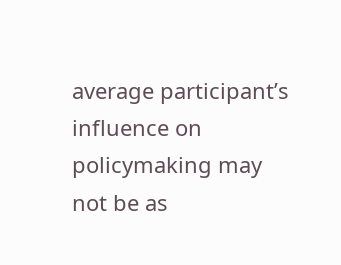average participant’s influence on policymaking may not be as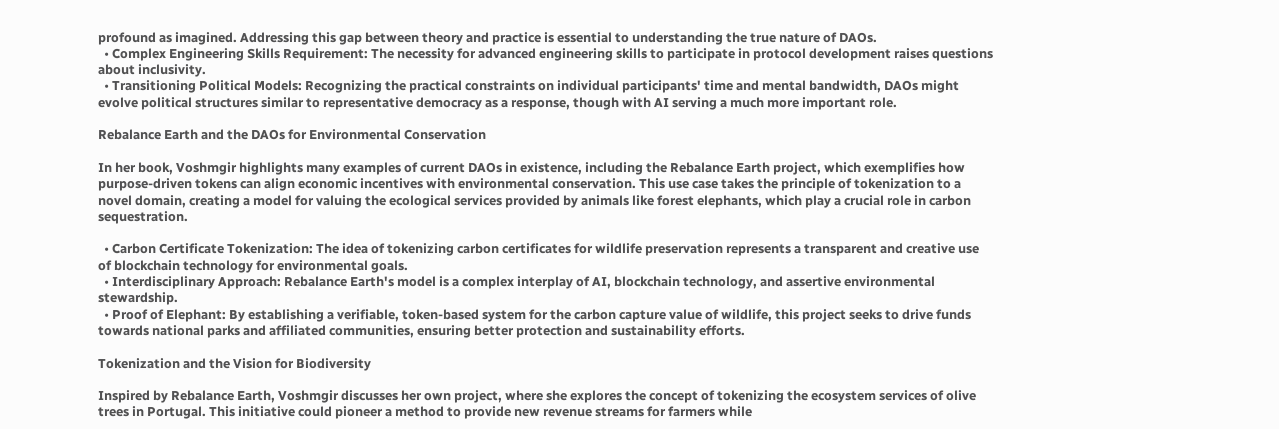profound as imagined. Addressing this gap between theory and practice is essential to understanding the true nature of DAOs.
  • Complex Engineering Skills Requirement: The necessity for advanced engineering skills to participate in protocol development raises questions about inclusivity.
  • Transitioning Political Models: Recognizing the practical constraints on individual participants' time and mental bandwidth, DAOs might evolve political structures similar to representative democracy as a response, though with AI serving a much more important role.

Rebalance Earth and the DAOs for Environmental Conservation

In her book, Voshmgir highlights many examples of current DAOs in existence, including the Rebalance Earth project, which exemplifies how purpose-driven tokens can align economic incentives with environmental conservation. This use case takes the principle of tokenization to a novel domain, creating a model for valuing the ecological services provided by animals like forest elephants, which play a crucial role in carbon sequestration.

  • Carbon Certificate Tokenization: The idea of tokenizing carbon certificates for wildlife preservation represents a transparent and creative use of blockchain technology for environmental goals.
  • Interdisciplinary Approach: Rebalance Earth's model is a complex interplay of AI, blockchain technology, and assertive environmental stewardship.
  • Proof of Elephant: By establishing a verifiable, token-based system for the carbon capture value of wildlife, this project seeks to drive funds towards national parks and affiliated communities, ensuring better protection and sustainability efforts.

Tokenization and the Vision for Biodiversity

Inspired by Rebalance Earth, Voshmgir discusses her own project, where she explores the concept of tokenizing the ecosystem services of olive trees in Portugal. This initiative could pioneer a method to provide new revenue streams for farmers while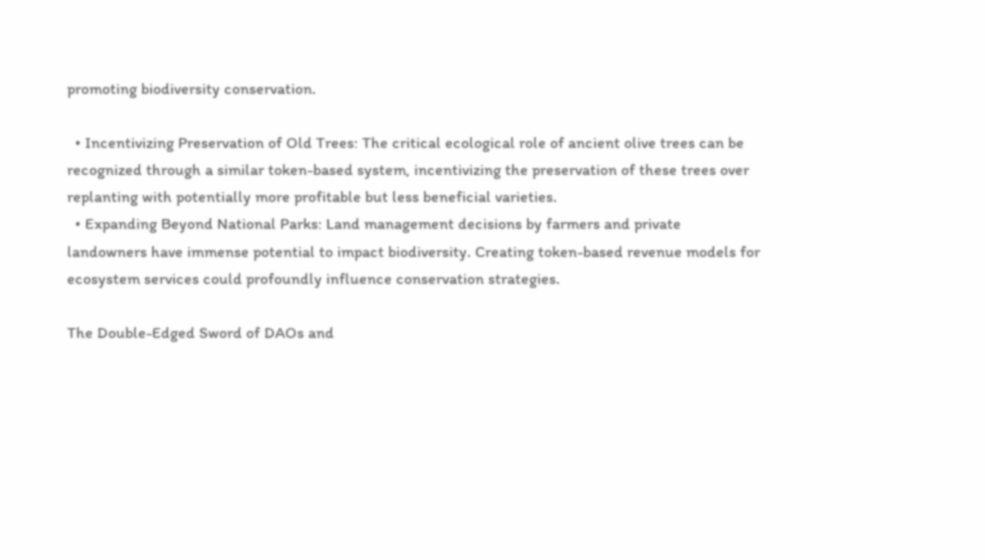promoting biodiversity conservation.

  • Incentivizing Preservation of Old Trees: The critical ecological role of ancient olive trees can be recognized through a similar token-based system, incentivizing the preservation of these trees over replanting with potentially more profitable but less beneficial varieties.
  • Expanding Beyond National Parks: Land management decisions by farmers and private landowners have immense potential to impact biodiversity. Creating token-based revenue models for ecosystem services could profoundly influence conservation strategies.

The Double-Edged Sword of DAOs and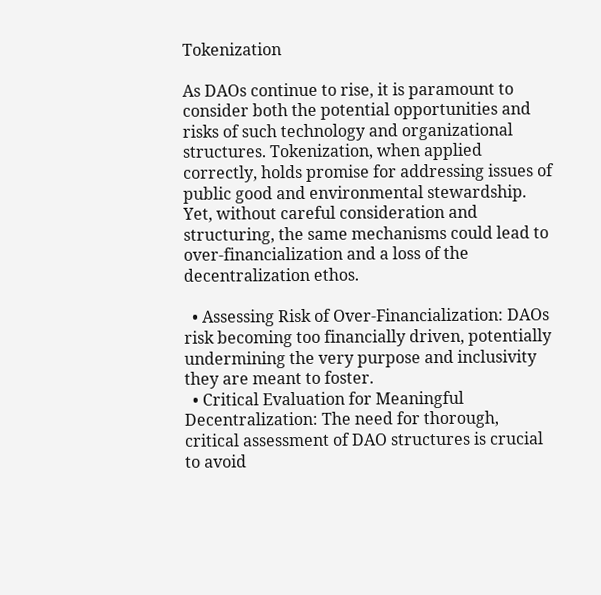Tokenization

As DAOs continue to rise, it is paramount to consider both the potential opportunities and risks of such technology and organizational structures. Tokenization, when applied correctly, holds promise for addressing issues of public good and environmental stewardship. Yet, without careful consideration and structuring, the same mechanisms could lead to over-financialization and a loss of the decentralization ethos.

  • Assessing Risk of Over-Financialization: DAOs risk becoming too financially driven, potentially undermining the very purpose and inclusivity they are meant to foster.
  • Critical Evaluation for Meaningful Decentralization: The need for thorough, critical assessment of DAO structures is crucial to avoid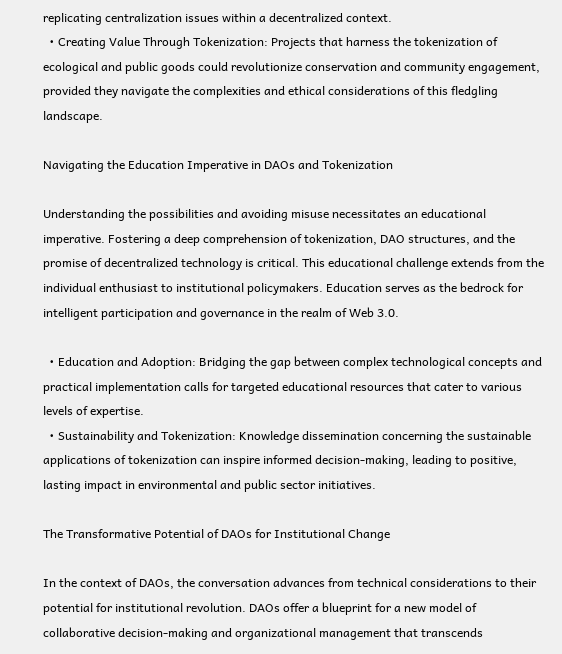replicating centralization issues within a decentralized context.
  • Creating Value Through Tokenization: Projects that harness the tokenization of ecological and public goods could revolutionize conservation and community engagement, provided they navigate the complexities and ethical considerations of this fledgling landscape.

Navigating the Education Imperative in DAOs and Tokenization

Understanding the possibilities and avoiding misuse necessitates an educational imperative. Fostering a deep comprehension of tokenization, DAO structures, and the promise of decentralized technology is critical. This educational challenge extends from the individual enthusiast to institutional policymakers. Education serves as the bedrock for intelligent participation and governance in the realm of Web 3.0.

  • Education and Adoption: Bridging the gap between complex technological concepts and practical implementation calls for targeted educational resources that cater to various levels of expertise.
  • Sustainability and Tokenization: Knowledge dissemination concerning the sustainable applications of tokenization can inspire informed decision-making, leading to positive, lasting impact in environmental and public sector initiatives.

The Transformative Potential of DAOs for Institutional Change

In the context of DAOs, the conversation advances from technical considerations to their potential for institutional revolution. DAOs offer a blueprint for a new model of collaborative decision-making and organizational management that transcends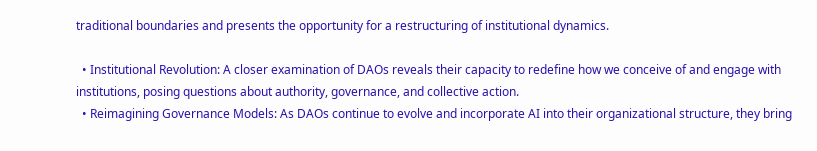traditional boundaries and presents the opportunity for a restructuring of institutional dynamics.

  • Institutional Revolution: A closer examination of DAOs reveals their capacity to redefine how we conceive of and engage with institutions, posing questions about authority, governance, and collective action.
  • Reimagining Governance Models: As DAOs continue to evolve and incorporate AI into their organizational structure, they bring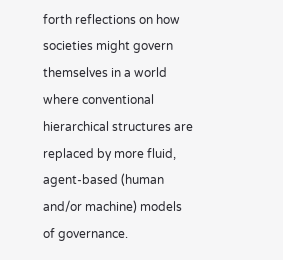forth reflections on how societies might govern themselves in a world where conventional hierarchical structures are replaced by more fluid, agent-based (human and/or machine) models of governance.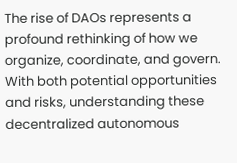The rise of DAOs represents a profound rethinking of how we organize, coordinate, and govern. With both potential opportunities and risks, understanding these decentralized autonomous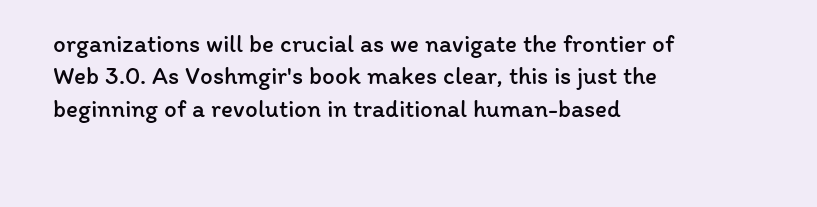organizations will be crucial as we navigate the frontier of Web 3.0. As Voshmgir's book makes clear, this is just the beginning of a revolution in traditional human-based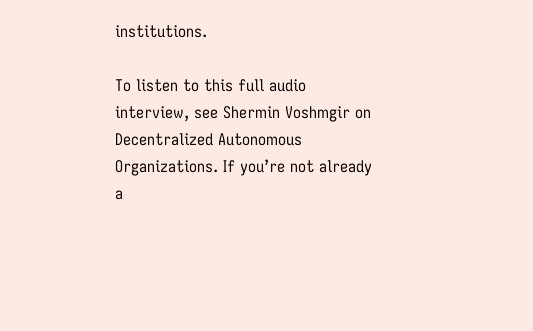institutions.

To listen to this full audio interview, see Shermin Voshmgir on Decentralized Autonomous Organizations. If you’re not already a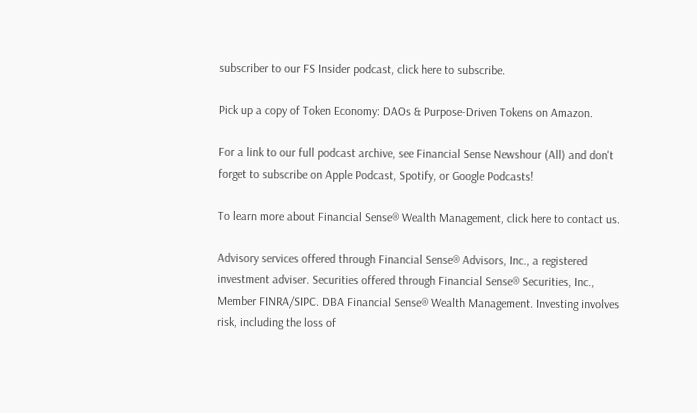subscriber to our FS Insider podcast, click here to subscribe.

Pick up a copy of Token Economy: DAOs & Purpose-Driven Tokens on Amazon.

For a link to our full podcast archive, see Financial Sense Newshour (All) and don't forget to subscribe on Apple Podcast, Spotify, or Google Podcasts!

To learn more about Financial Sense® Wealth Management, click here to contact us.

Advisory services offered through Financial Sense® Advisors, Inc., a registered investment adviser. Securities offered through Financial Sense® Securities, Inc., Member FINRA/SIPC. DBA Financial Sense® Wealth Management. Investing involves risk, including the loss of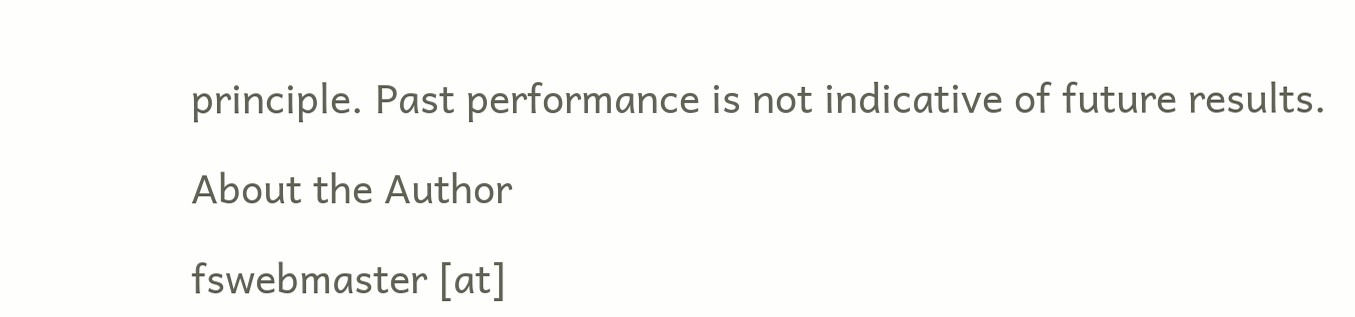principle. Past performance is not indicative of future results.

About the Author

fswebmaster [at]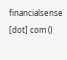financialsense [dot] com ()